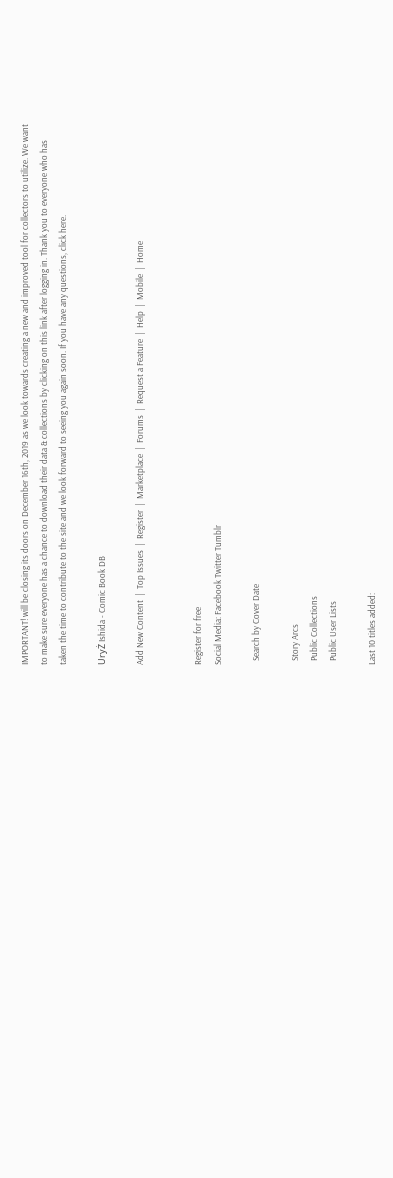IMPORTANT! will be closing its doors on December 16th, 2019 as we look towards creating a new and improved tool for collectors to utilize. We want to make sure everyone has a chance to download their data & collections by clicking on this link after logging in. Thank you to everyone who has taken the time to contribute to the site and we look forward to seeing you again soon. If you have any questions, click here.

UryŻ Ishida - Comic Book DB

Add New Content  |  Top Issues  |  Register  |  Marketplace  |  Forums  |  Request a Feature  |  Help  |  Mobile  |  Home


Register for free
Social Media: Facebook Twitter Tumblr

  Search by Cover Date

  Story Arcs
  Public Collections
  Public User Lists

Last 10 titles added: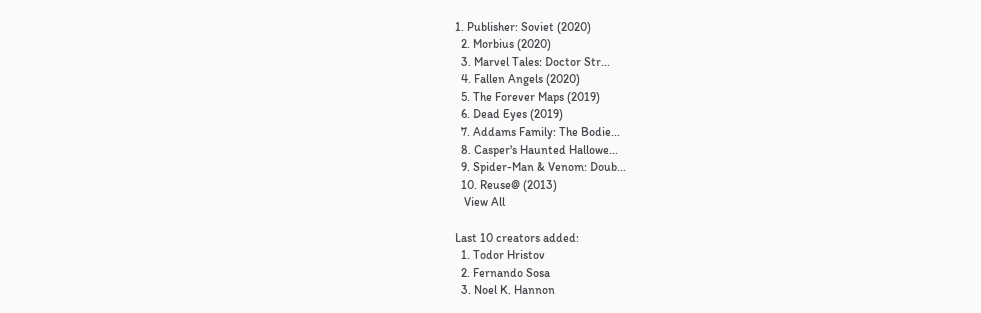1. Publisher: Soviet (2020)
  2. Morbius (2020)
  3. Marvel Tales: Doctor Str...
  4. Fallen Angels (2020)
  5. The Forever Maps (2019)
  6. Dead Eyes (2019)
  7. Addams Family: The Bodie...
  8. Casper's Haunted Hallowe...
  9. Spider-Man & Venom: Doub...
  10. Reuse@ (2013)
   View All

Last 10 creators added:
  1. Todor Hristov
  2. Fernando Sosa
  3. Noel K. Hannon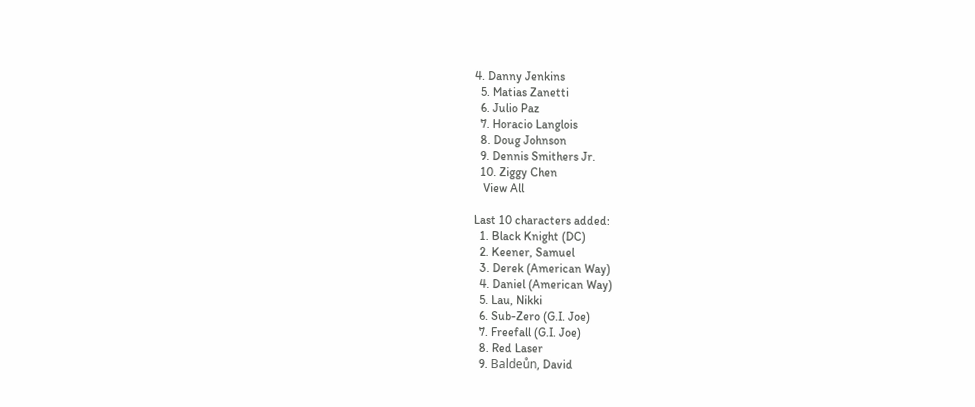4. Danny Jenkins
  5. Matias Zanetti
  6. Julio Paz
  7. Horacio Langlois
  8. Doug Johnson
  9. Dennis Smithers Jr.
  10. Ziggy Chen
   View All

Last 10 characters added:
  1. Black Knight (DC)
  2. Keener, Samuel
  3. Derek (American Way)
  4. Daniel (American Way)
  5. Lau, Nikki
  6. Sub-Zero (G.I. Joe)
  7. Freefall (G.I. Joe)
  8. Red Laser
  9. Baldeůn, David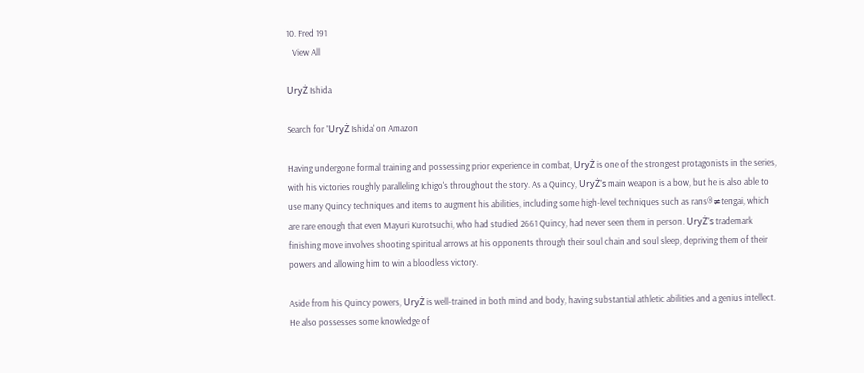10. Fred 191
   View All

UryŻ Ishida

Search for 'UryŻ Ishida' on Amazon

Having undergone formal training and possessing prior experience in combat, UryŻ is one of the strongest protagonists in the series, with his victories roughly paralleling Ichigo's throughout the story. As a Quincy, UryŻ's main weapon is a bow, but he is also able to use many Quincy techniques and items to augment his abilities, including some high-level techniques such as rans®≠tengai, which are rare enough that even Mayuri Kurotsuchi, who had studied 2661 Quincy, had never seen them in person. UryŻ's trademark finishing move involves shooting spiritual arrows at his opponents through their soul chain and soul sleep, depriving them of their powers and allowing him to win a bloodless victory.

Aside from his Quincy powers, UryŻ is well-trained in both mind and body, having substantial athletic abilities and a genius intellect. He also possesses some knowledge of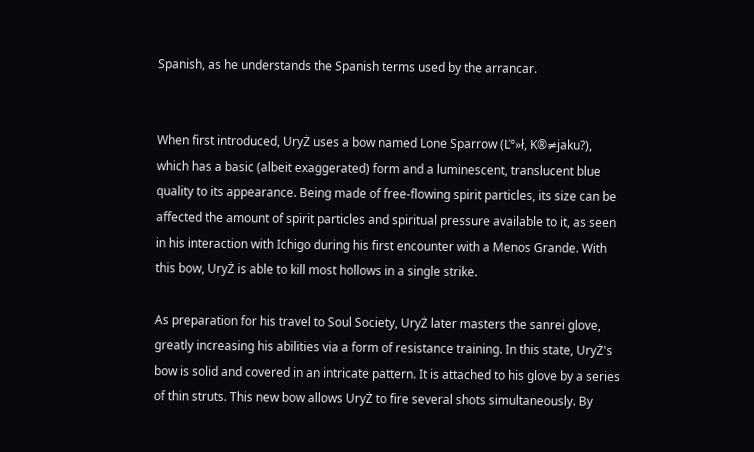Spanish, as he understands the Spanish terms used by the arrancar.


When first introduced, UryŻ uses a bow named Lone Sparrow (Ľ°»ł, K®≠jaku?), which has a basic (albeit exaggerated) form and a luminescent, translucent blue quality to its appearance. Being made of free-flowing spirit particles, its size can be affected the amount of spirit particles and spiritual pressure available to it, as seen in his interaction with Ichigo during his first encounter with a Menos Grande. With this bow, UryŻ is able to kill most hollows in a single strike.

As preparation for his travel to Soul Society, UryŻ later masters the sanrei glove, greatly increasing his abilities via a form of resistance training. In this state, UryŻ's bow is solid and covered in an intricate pattern. It is attached to his glove by a series of thin struts. This new bow allows UryŻ to fire several shots simultaneously. By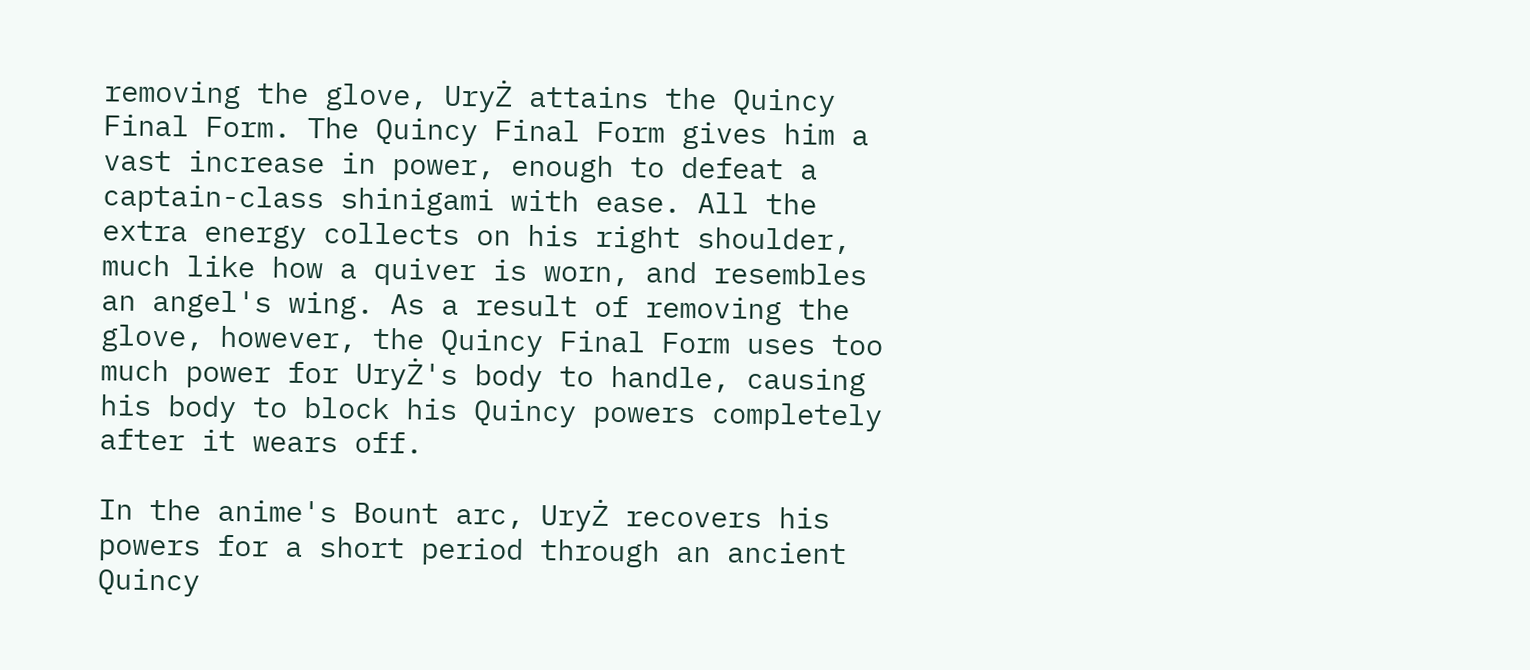removing the glove, UryŻ attains the Quincy Final Form. The Quincy Final Form gives him a vast increase in power, enough to defeat a captain-class shinigami with ease. All the extra energy collects on his right shoulder, much like how a quiver is worn, and resembles an angel's wing. As a result of removing the glove, however, the Quincy Final Form uses too much power for UryŻ's body to handle, causing his body to block his Quincy powers completely after it wears off.

In the anime's Bount arc, UryŻ recovers his powers for a short period through an ancient Quincy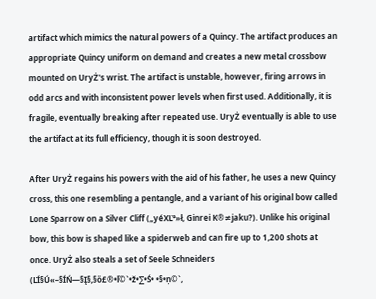artifact which mimics the natural powers of a Quincy. The artifact produces an appropriate Quincy uniform on demand and creates a new metal crossbow mounted on UryŻ's wrist. The artifact is unstable, however, firing arrows in odd arcs and with inconsistent power levels when first used. Additionally, it is fragile, eventually breaking after repeated use. UryŻ eventually is able to use the artifact at its full efficiency, though it is soon destroyed.

After UryŻ regains his powers with the aid of his father, he uses a new Quincy cross, this one resembling a pentangle, and a variant of his original bow called Lone Sparrow on a Silver Cliff („yéXĽ°»ł, Ginrei K®≠jaku?). Unlike his original bow, this bow is shaped like a spiderweb and can fire up to 1,200 shots at once. UryŻ also steals a set of Seele Schneiders (ĽÍ§Ú«–§ÍŃ—§Į§‚§ő£®•ľ©`•ž•∑•Ś• •§•ņ©`,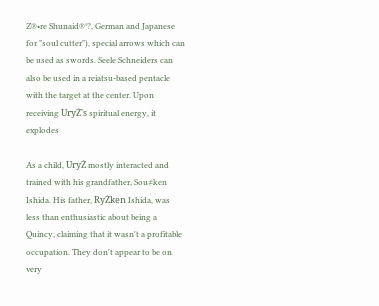Z®•re Shunaid®°?, German and Japanese for "soul cutter"), special arrows which can be used as swords. Seele Schneiders can also be used in a reiatsu-based pentacle with the target at the center. Upon receiving UryŻ's spiritual energy, it explodes

As a child, UryŻ mostly interacted and trained with his grandfather, Sou≠ken Ishida. His father, RyŻken Ishida, was less than enthusiastic about being a Quincy, claiming that it wasn't a profitable occupation. They don't appear to be on very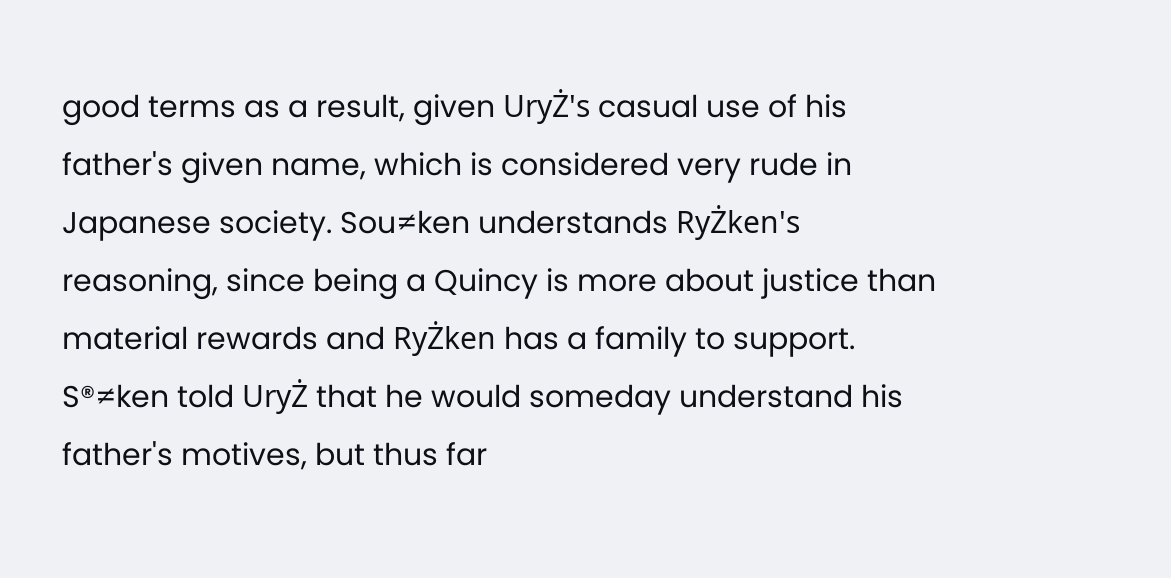good terms as a result, given UryŻ's casual use of his father's given name, which is considered very rude in Japanese society. Sou≠ken understands RyŻken's reasoning, since being a Quincy is more about justice than material rewards and RyŻken has a family to support. S®≠ken told UryŻ that he would someday understand his father's motives, but thus far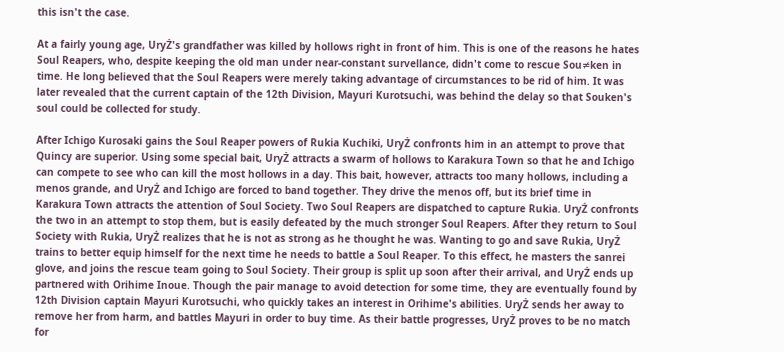this isn't the case.

At a fairly young age, UryŻ's grandfather was killed by hollows right in front of him. This is one of the reasons he hates Soul Reapers, who, despite keeping the old man under near-constant survellance, didn't come to rescue Sou≠ken in time. He long believed that the Soul Reapers were merely taking advantage of circumstances to be rid of him. It was later revealed that the current captain of the 12th Division, Mayuri Kurotsuchi, was behind the delay so that Souken's soul could be collected for study.

After Ichigo Kurosaki gains the Soul Reaper powers of Rukia Kuchiki, UryŻ confronts him in an attempt to prove that Quincy are superior. Using some special bait, UryŻ attracts a swarm of hollows to Karakura Town so that he and Ichigo can compete to see who can kill the most hollows in a day. This bait, however, attracts too many hollows, including a menos grande, and UryŻ and Ichigo are forced to band together. They drive the menos off, but its brief time in Karakura Town attracts the attention of Soul Society. Two Soul Reapers are dispatched to capture Rukia. UryŻ confronts the two in an attempt to stop them, but is easily defeated by the much stronger Soul Reapers. After they return to Soul Society with Rukia, UryŻ realizes that he is not as strong as he thought he was. Wanting to go and save Rukia, UryŻ trains to better equip himself for the next time he needs to battle a Soul Reaper. To this effect, he masters the sanrei glove, and joins the rescue team going to Soul Society. Their group is split up soon after their arrival, and UryŻ ends up partnered with Orihime Inoue. Though the pair manage to avoid detection for some time, they are eventually found by 12th Division captain Mayuri Kurotsuchi, who quickly takes an interest in Orihime's abilities. UryŻ sends her away to remove her from harm, and battles Mayuri in order to buy time. As their battle progresses, UryŻ proves to be no match for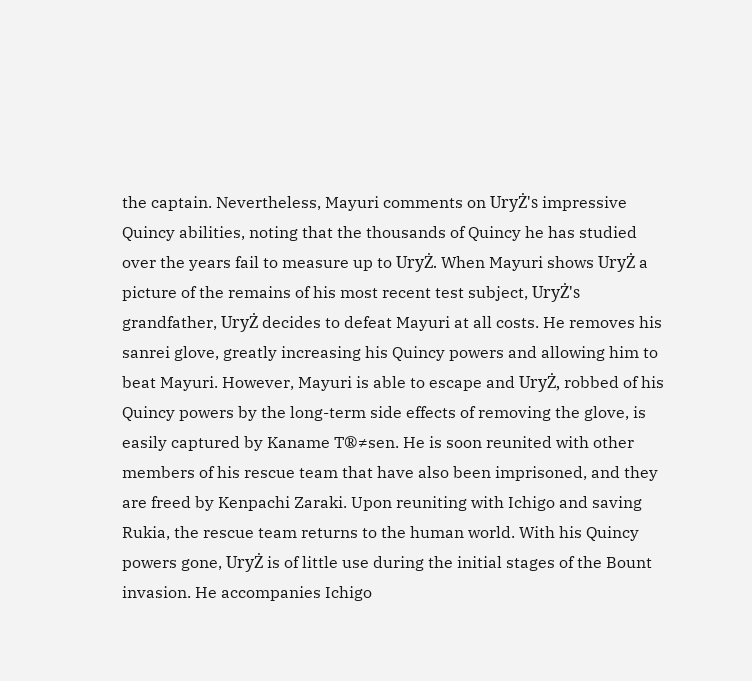the captain. Nevertheless, Mayuri comments on UryŻ's impressive Quincy abilities, noting that the thousands of Quincy he has studied over the years fail to measure up to UryŻ. When Mayuri shows UryŻ a picture of the remains of his most recent test subject, UryŻ's grandfather, UryŻ decides to defeat Mayuri at all costs. He removes his sanrei glove, greatly increasing his Quincy powers and allowing him to beat Mayuri. However, Mayuri is able to escape and UryŻ, robbed of his Quincy powers by the long-term side effects of removing the glove, is easily captured by Kaname T®≠sen. He is soon reunited with other members of his rescue team that have also been imprisoned, and they are freed by Kenpachi Zaraki. Upon reuniting with Ichigo and saving Rukia, the rescue team returns to the human world. With his Quincy powers gone, UryŻ is of little use during the initial stages of the Bount invasion. He accompanies Ichigo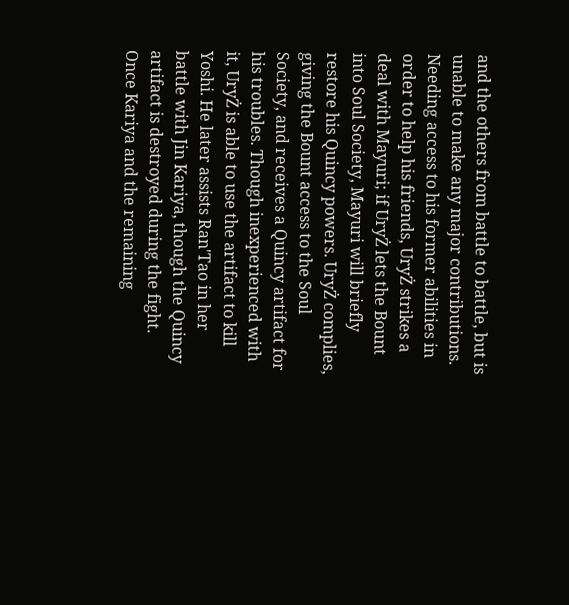and the others from battle to battle, but is unable to make any major contributions. Needing access to his former abilities in order to help his friends, UryŻ strikes a deal with Mayuri; if UryŻ lets the Bount into Soul Society, Mayuri will briefly restore his Quincy powers. UryŻ complies, giving the Bount access to the Soul Society, and receives a Quincy artifact for his troubles. Though inexperienced with it, UryŻ is able to use the artifact to kill Yoshi. He later assists Ran'Tao in her battle with Jin Kariya, though the Quincy artifact is destroyed during the fight. Once Kariya and the remaining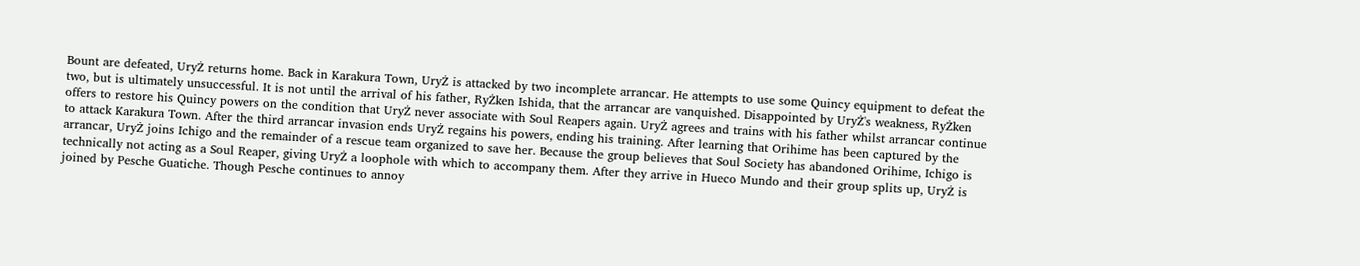Bount are defeated, UryŻ returns home. Back in Karakura Town, UryŻ is attacked by two incomplete arrancar. He attempts to use some Quincy equipment to defeat the two, but is ultimately unsuccessful. It is not until the arrival of his father, RyŻken Ishida, that the arrancar are vanquished. Disappointed by UryŻ's weakness, RyŻken offers to restore his Quincy powers on the condition that UryŻ never associate with Soul Reapers again. UryŻ agrees and trains with his father whilst arrancar continue to attack Karakura Town. After the third arrancar invasion ends UryŻ regains his powers, ending his training. After learning that Orihime has been captured by the arrancar, UryŻ joins Ichigo and the remainder of a rescue team organized to save her. Because the group believes that Soul Society has abandoned Orihime, Ichigo is technically not acting as a Soul Reaper, giving UryŻ a loophole with which to accompany them. After they arrive in Hueco Mundo and their group splits up, UryŻ is joined by Pesche Guatiche. Though Pesche continues to annoy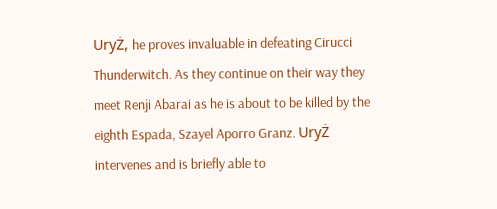UryŻ, he proves invaluable in defeating Cirucci Thunderwitch. As they continue on their way they meet Renji Abarai as he is about to be killed by the eighth Espada, Szayel Aporro Granz. UryŻ intervenes and is briefly able to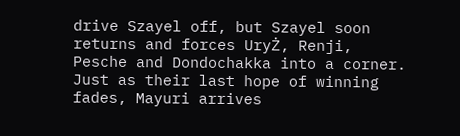drive Szayel off, but Szayel soon returns and forces UryŻ, Renji, Pesche and Dondochakka into a corner. Just as their last hope of winning fades, Mayuri arrives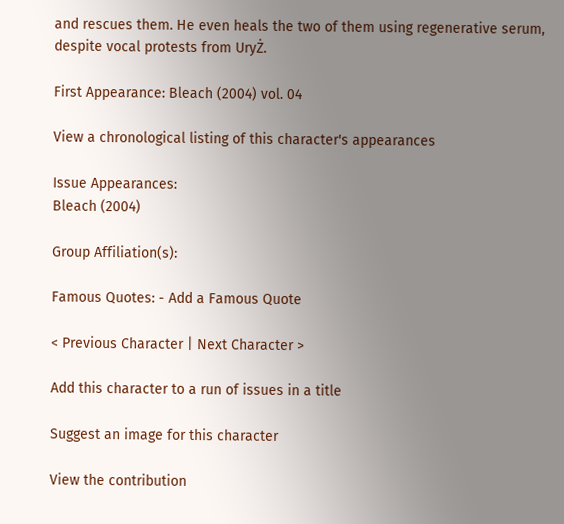and rescues them. He even heals the two of them using regenerative serum, despite vocal protests from UryŻ.

First Appearance: Bleach (2004) vol. 04

View a chronological listing of this character's appearances

Issue Appearances:
Bleach (2004)

Group Affiliation(s):

Famous Quotes: - Add a Famous Quote

< Previous Character | Next Character >

Add this character to a run of issues in a title

Suggest an image for this character

View the contribution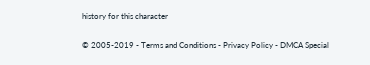history for this character


© 2005-2019 - Terms and Conditions - Privacy Policy - DMCA Special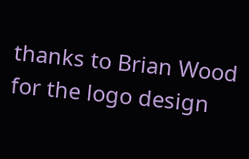thanks to Brian Wood for the logo design